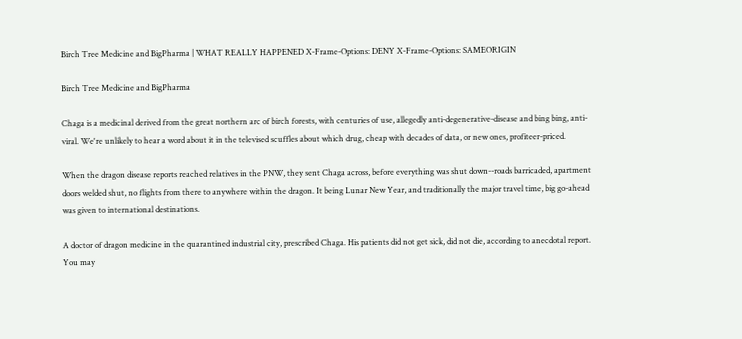Birch Tree Medicine and BigPharma | WHAT REALLY HAPPENED X-Frame-Options: DENY X-Frame-Options: SAMEORIGIN

Birch Tree Medicine and BigPharma

Chaga is a medicinal derived from the great northern arc of birch forests, with centuries of use, allegedly anti-degenerative-disease and bing bing, anti-viral. We're unlikely to hear a word about it in the televised scuffles about which drug, cheap with decades of data, or new ones, profiteer-priced.

When the dragon disease reports reached relatives in the PNW, they sent Chaga across, before everything was shut down--roads barricaded, apartment doors welded shut, no flights from there to anywhere within the dragon. It being Lunar New Year, and traditionally the major travel time, big go-ahead was given to international destinations.

A doctor of dragon medicine in the quarantined industrial city, prescribed Chaga. His patients did not get sick, did not die, according to anecdotal report. You may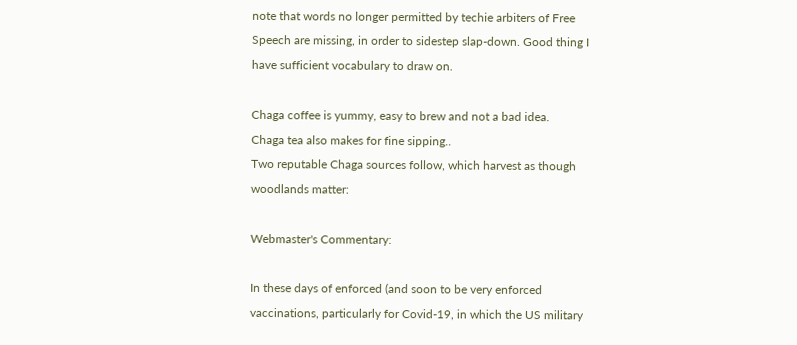note that words no longer permitted by techie arbiters of Free Speech are missing, in order to sidestep slap-down. Good thing I have sufficient vocabulary to draw on.

Chaga coffee is yummy, easy to brew and not a bad idea.
Chaga tea also makes for fine sipping..
Two reputable Chaga sources follow, which harvest as though woodlands matter:

Webmaster's Commentary:

In these days of enforced (and soon to be very enforced vaccinations, particularly for Covid-19, in which the US military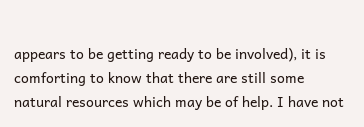appears to be getting ready to be involved), it is comforting to know that there are still some natural resources which may be of help. I have not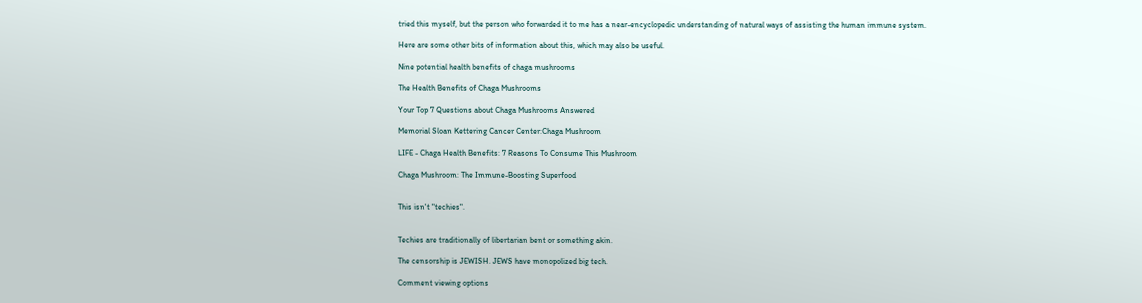tried this myself, but the person who forwarded it to me has a near-encyclopedic understanding of natural ways of assisting the human immune system.

Here are some other bits of information about this, which may also be useful.

Nine potential health benefits of chaga mushrooms

The Health Benefits of Chaga Mushrooms

Your Top 7 Questions about Chaga Mushrooms Answered

Memorial Sloan Kettering Cancer Center:Chaga Mushroom

LIFE - Chaga Health Benefits: 7 Reasons To Consume This Mushroom

Chaga Mushroom: The Immune-Boosting Superfood


This isn't "techies".


Techies are traditionally of libertarian bent or something akin.

The censorship is JEWISH. JEWS have monopolized big tech.

Comment viewing options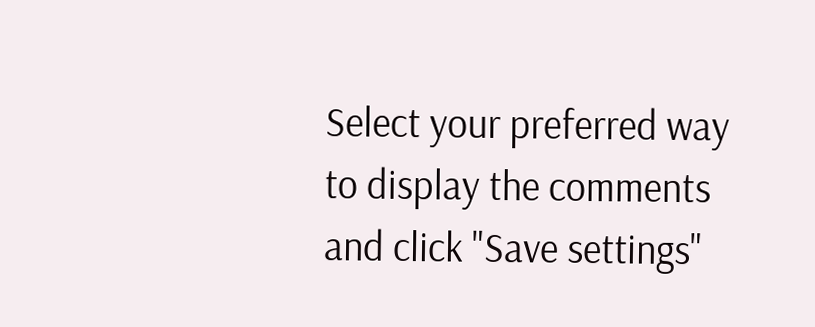Select your preferred way to display the comments and click "Save settings"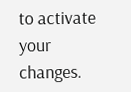to activate your changes.